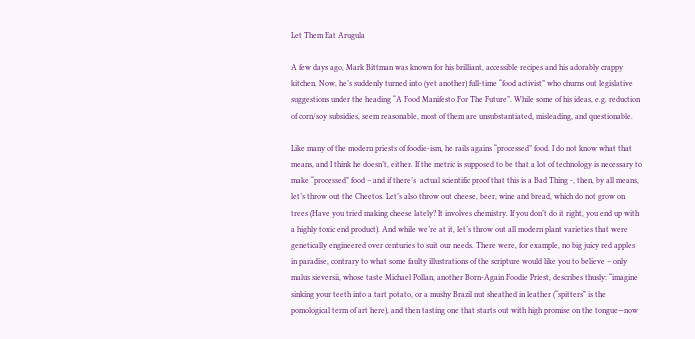Let Them Eat Arugula

A few days ago, Mark Bittman was known for his brilliant, accessible recipes and his adorably crappy kitchen. Now, he’s suddenly turned into (yet another) full-time “food activist” who churns out legislative suggestions under the heading “A Food Manifesto For The Future”. While some of his ideas, e.g. reduction of corn/soy subsidies, seem reasonable, most of them are unsubstantiated, misleading, and questionable.

Like many of the modern priests of foodie-ism, he rails agains “processed” food. I do not know what that means, and I think he doesn’t, either. If the metric is supposed to be that a lot of technology is necessary to make “processed” food – and if there’s  actual scientific proof that this is a Bad Thing -, then, by all means, let’s throw out the Cheetos. Let’s also throw out cheese, beer, wine and bread, which do not grow on trees (Have you tried making cheese lately? It involves chemistry. If you don’t do it right, you end up with a highly toxic end product). And while we’re at it, let’s throw out all modern plant varieties that were genetically engineered over centuries to suit our needs. There were, for example, no big juicy red apples in paradise, contrary to what some faulty illustrations of the scripture would like you to believe – only malus sieversii, whose taste Michael Pollan, another Born-Again Foodie Priest, describes thusly: “imagine sinking your teeth into a tart potato, or a mushy Brazil nut sheathed in leather (“spitters” is the pomological term of art here), and then tasting one that starts out with high promise on the tongue—now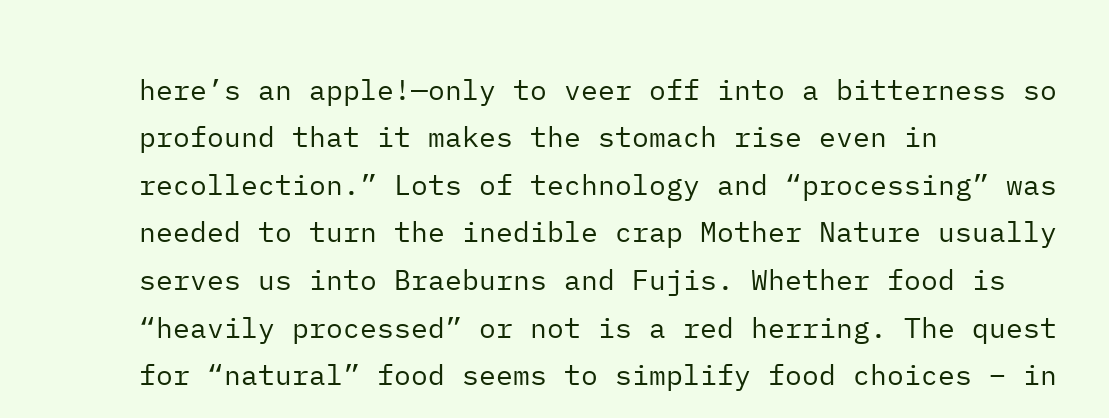here’s an apple!—only to veer off into a bitterness so profound that it makes the stomach rise even in recollection.” Lots of technology and “processing” was needed to turn the inedible crap Mother Nature usually serves us into Braeburns and Fujis. Whether food is “heavily processed” or not is a red herring. The quest for “natural” food seems to simplify food choices – in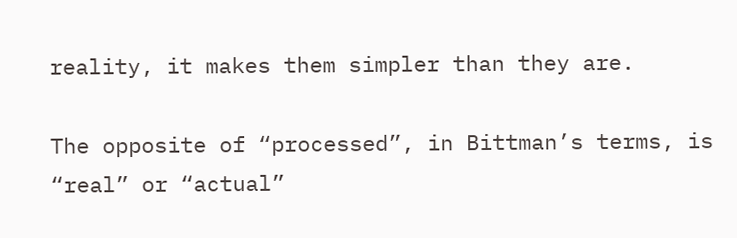reality, it makes them simpler than they are.

The opposite of “processed”, in Bittman’s terms, is “real” or “actual”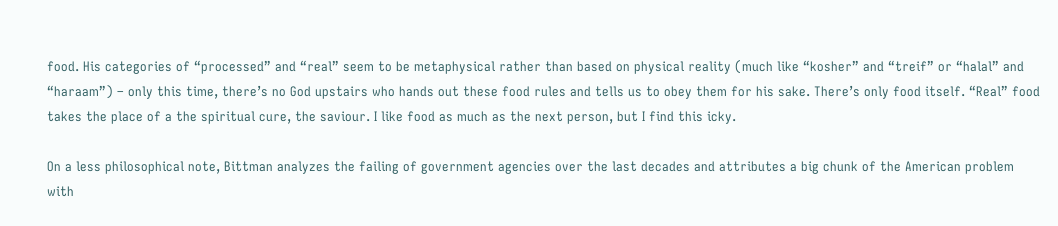food. His categories of “processed” and “real” seem to be metaphysical rather than based on physical reality (much like “kosher” and “treif” or “halal” and “haraam”) – only this time, there’s no God upstairs who hands out these food rules and tells us to obey them for his sake. There’s only food itself. “Real” food takes the place of a the spiritual cure, the saviour. I like food as much as the next person, but I find this icky.

On a less philosophical note, Bittman analyzes the failing of government agencies over the last decades and attributes a big chunk of the American problem with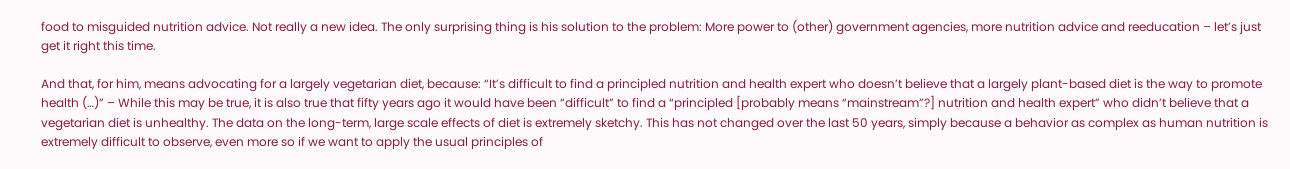food to misguided nutrition advice. Not really a new idea. The only surprising thing is his solution to the problem: More power to (other) government agencies, more nutrition advice and reeducation – let’s just get it right this time.

And that, for him, means advocating for a largely vegetarian diet, because: “It’s difficult to find a principled nutrition and health expert who doesn’t believe that a largely plant-based diet is the way to promote health (…)” – While this may be true, it is also true that fifty years ago it would have been “difficult” to find a “principled [probably means “mainstream”?] nutrition and health expert” who didn’t believe that a vegetarian diet is unhealthy. The data on the long-term, large scale effects of diet is extremely sketchy. This has not changed over the last 50 years, simply because a behavior as complex as human nutrition is extremely difficult to observe, even more so if we want to apply the usual principles of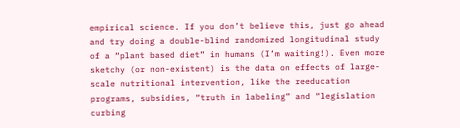empirical science. If you don’t believe this, just go ahead and try doing a double-blind randomized longitudinal study of a “plant based diet” in humans (I’m waiting!). Even more sketchy (or non-existent) is the data on effects of large-scale nutritional intervention, like the reeducation programs, subsidies, “truth in labeling” and “legislation curbing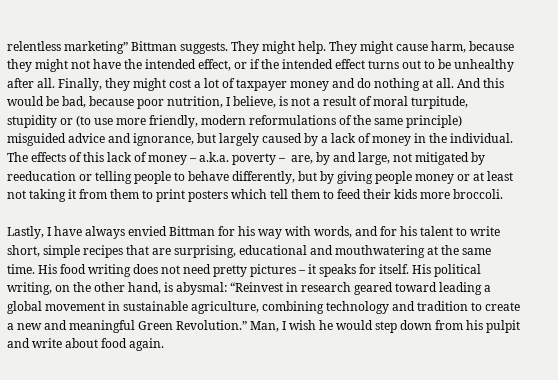relentless marketing” Bittman suggests. They might help. They might cause harm, because they might not have the intended effect, or if the intended effect turns out to be unhealthy after all. Finally, they might cost a lot of taxpayer money and do nothing at all. And this would be bad, because poor nutrition, I believe, is not a result of moral turpitude, stupidity or (to use more friendly, modern reformulations of the same principle) misguided advice and ignorance, but largely caused by a lack of money in the individual. The effects of this lack of money – a.k.a. poverty –  are, by and large, not mitigated by reeducation or telling people to behave differently, but by giving people money or at least not taking it from them to print posters which tell them to feed their kids more broccoli.

Lastly, I have always envied Bittman for his way with words, and for his talent to write short, simple recipes that are surprising, educational and mouthwatering at the same time. His food writing does not need pretty pictures – it speaks for itself. His political writing, on the other hand, is abysmal: “Reinvest in research geared toward leading a global movement in sustainable agriculture, combining technology and tradition to create a new and meaningful Green Revolution.” Man, I wish he would step down from his pulpit and write about food again.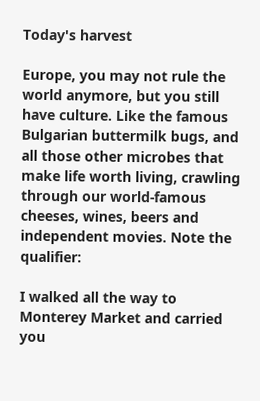Today's harvest

Europe, you may not rule the world anymore, but you still have culture. Like the famous Bulgarian buttermilk bugs, and all those other microbes that make life worth living, crawling through our world-famous cheeses, wines, beers and independent movies. Note the qualifier:

I walked all the way to Monterey Market and carried you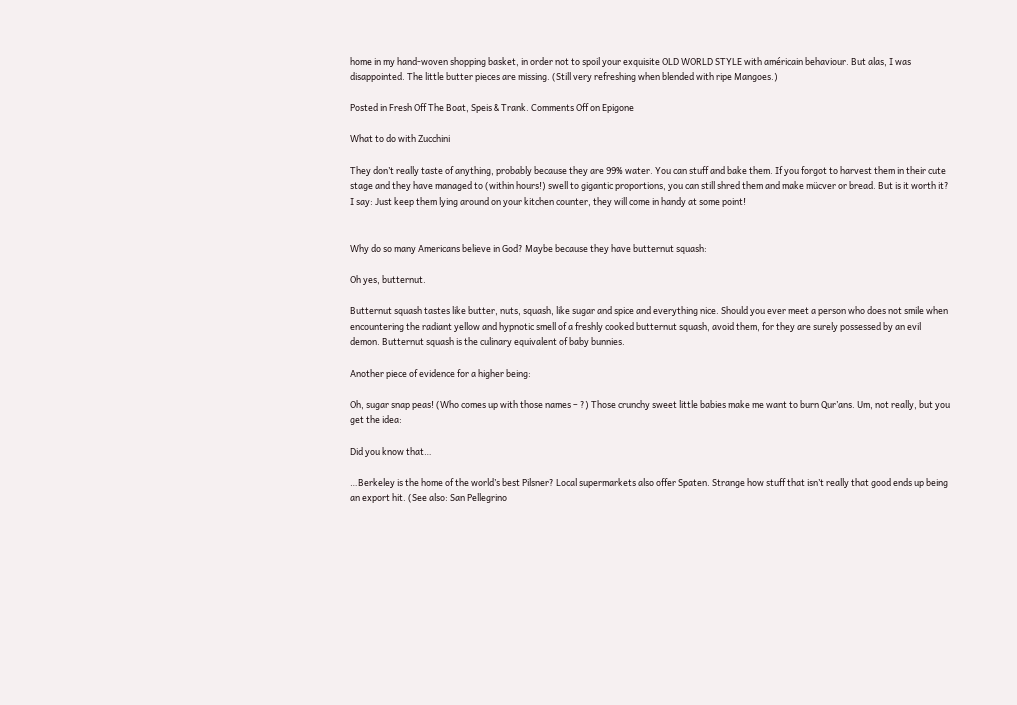home in my hand-woven shopping basket, in order not to spoil your exquisite OLD WORLD STYLE with américain behaviour. But alas, I was disappointed. The little butter pieces are missing. (Still very refreshing when blended with ripe Mangoes.)

Posted in Fresh Off The Boat, Speis & Trank. Comments Off on Epigone

What to do with Zucchini

They don’t really taste of anything, probably because they are 99% water. You can stuff and bake them. If you forgot to harvest them in their cute stage and they have managed to (within hours!) swell to gigantic proportions, you can still shred them and make mücver or bread. But is it worth it? I say: Just keep them lying around on your kitchen counter, they will come in handy at some point!


Why do so many Americans believe in God? Maybe because they have butternut squash:

Oh yes, butternut.

Butternut squash tastes like butter, nuts, squash, like sugar and spice and everything nice. Should you ever meet a person who does not smile when encountering the radiant yellow and hypnotic smell of a freshly cooked butternut squash, avoid them, for they are surely possessed by an evil demon. Butternut squash is the culinary equivalent of baby bunnies.

Another piece of evidence for a higher being:

Oh, sugar snap peas! (Who comes up with those names – ?) Those crunchy sweet little babies make me want to burn Qur’ans. Um, not really, but you get the idea:

Did you know that…

…Berkeley is the home of the world’s best Pilsner? Local supermarkets also offer Spaten. Strange how stuff that isn’t really that good ends up being an export hit. (See also: San Pellegrino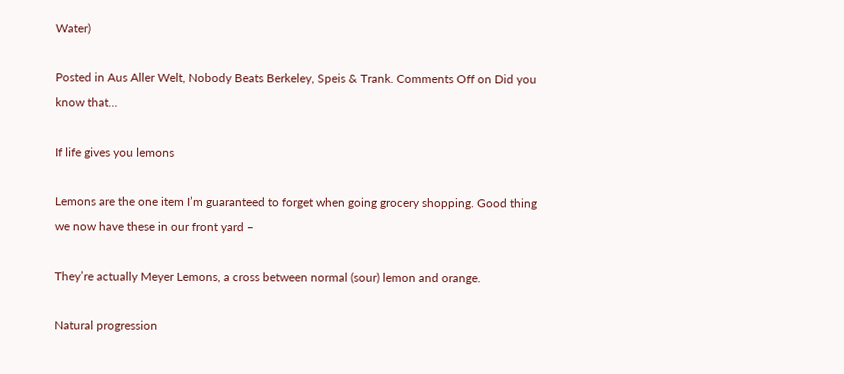Water)

Posted in Aus Aller Welt, Nobody Beats Berkeley, Speis & Trank. Comments Off on Did you know that…

If life gives you lemons

Lemons are the one item I’m guaranteed to forget when going grocery shopping. Good thing we now have these in our front yard –

They’re actually Meyer Lemons, a cross between normal (sour) lemon and orange.

Natural progression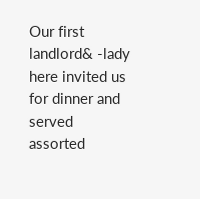Our first landlord& -lady here invited us for dinner and served assorted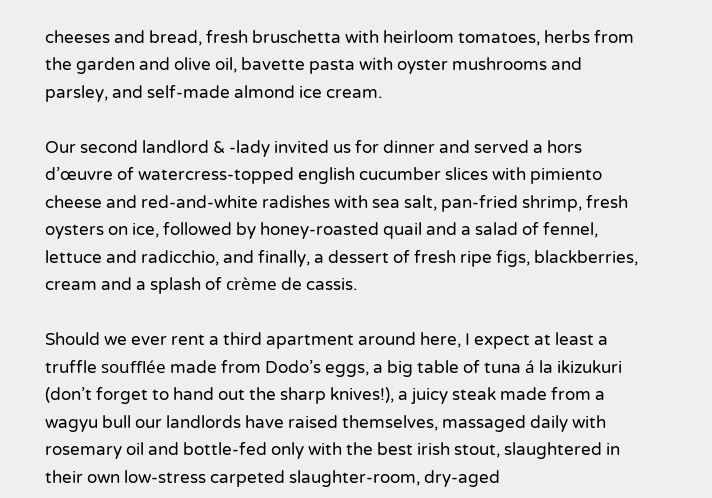cheeses and bread, fresh bruschetta with heirloom tomatoes, herbs from the garden and olive oil, bavette pasta with oyster mushrooms and parsley, and self-made almond ice cream.

Our second landlord & -lady invited us for dinner and served a hors d’œuvre of watercress-topped english cucumber slices with pimiento cheese and red-and-white radishes with sea salt, pan-fried shrimp, fresh oysters on ice, followed by honey-roasted quail and a salad of fennel, lettuce and radicchio, and finally, a dessert of fresh ripe figs, blackberries, cream and a splash of crème de cassis.

Should we ever rent a third apartment around here, I expect at least a truffle soufflée made from Dodo’s eggs, a big table of tuna á la ikizukuri (don’t forget to hand out the sharp knives!), a juicy steak made from a wagyu bull our landlords have raised themselves, massaged daily with rosemary oil and bottle-fed only with the best irish stout, slaughtered in their own low-stress carpeted slaughter-room, dry-aged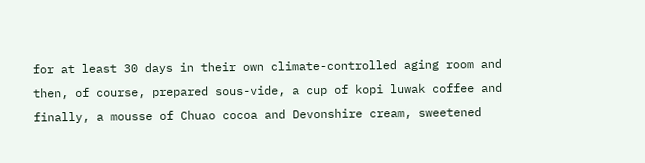for at least 30 days in their own climate-controlled aging room and then, of course, prepared sous-vide, a cup of kopi luwak coffee and finally, a mousse of Chuao cocoa and Devonshire cream, sweetened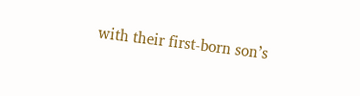with their first-born son’s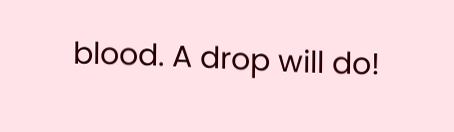blood. A drop will do!